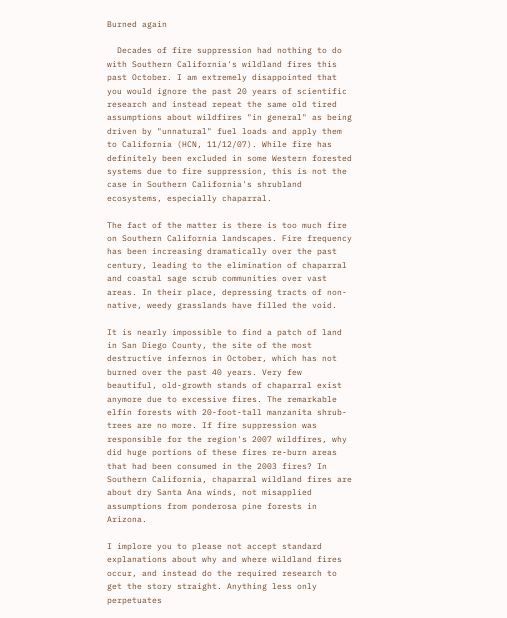Burned again

  Decades of fire suppression had nothing to do with Southern California's wildland fires this past October. I am extremely disappointed that you would ignore the past 20 years of scientific research and instead repeat the same old tired assumptions about wildfires "in general" as being driven by "unnatural" fuel loads and apply them to California (HCN, 11/12/07). While fire has definitely been excluded in some Western forested systems due to fire suppression, this is not the case in Southern California's shrubland ecosystems, especially chaparral.

The fact of the matter is there is too much fire on Southern California landscapes. Fire frequency has been increasing dramatically over the past century, leading to the elimination of chaparral and coastal sage scrub communities over vast areas. In their place, depressing tracts of non-native, weedy grasslands have filled the void.

It is nearly impossible to find a patch of land in San Diego County, the site of the most destructive infernos in October, which has not burned over the past 40 years. Very few beautiful, old-growth stands of chaparral exist anymore due to excessive fires. The remarkable elfin forests with 20-foot-tall manzanita shrub-trees are no more. If fire suppression was responsible for the region's 2007 wildfires, why did huge portions of these fires re-burn areas that had been consumed in the 2003 fires? In Southern California, chaparral wildland fires are about dry Santa Ana winds, not misapplied assumptions from ponderosa pine forests in Arizona.

I implore you to please not accept standard explanations about why and where wildland fires occur, and instead do the required research to get the story straight. Anything less only perpetuates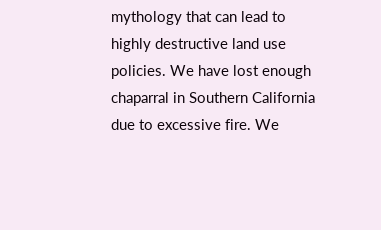mythology that can lead to highly destructive land use policies. We have lost enough chaparral in Southern California due to excessive fire. We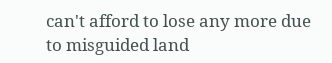can't afford to lose any more due to misguided land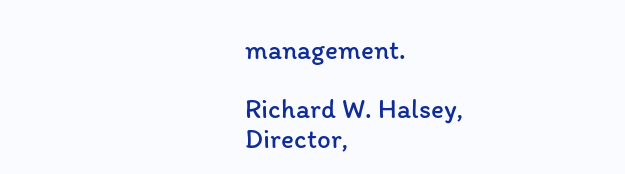management.

Richard W. Halsey, Director,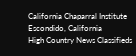California Chaparral Institute
Escondido, California
High Country News Classifieds